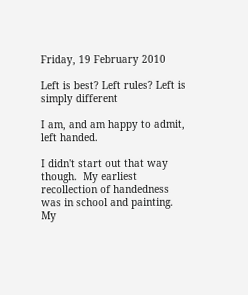Friday, 19 February 2010

Left is best? Left rules? Left is simply different

I am, and am happy to admit, left handed.

I didn't start out that way though.  My earliest recollection of handedness was in school and painting. My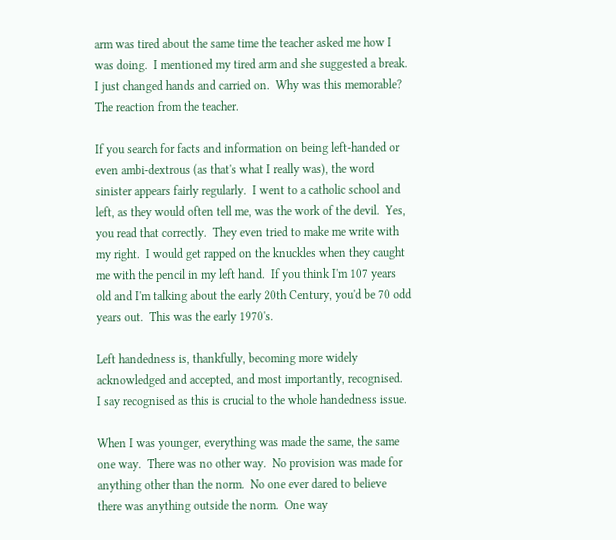arm was tired about the same time the teacher asked me how I was doing.  I mentioned my tired arm and she suggested a break.  I just changed hands and carried on.  Why was this memorable?  The reaction from the teacher.

If you search for facts and information on being left-handed or even ambi-dextrous (as that's what I really was), the word sinister appears fairly regularly.  I went to a catholic school and left, as they would often tell me, was the work of the devil.  Yes, you read that correctly.  They even tried to make me write with my right.  I would get rapped on the knuckles when they caught me with the pencil in my left hand.  If you think I'm 107 years old and I'm talking about the early 20th Century, you'd be 70 odd years out.  This was the early 1970's.

Left handedness is, thankfully, becoming more widely acknowledged and accepted, and most importantly, recognised.  I say recognised as this is crucial to the whole handedness issue.

When I was younger, everything was made the same, the same one way.  There was no other way.  No provision was made for anything other than the norm.  No one ever dared to believe there was anything outside the norm.  One way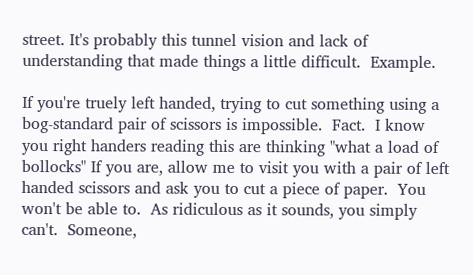street. It's probably this tunnel vision and lack of understanding that made things a little difficult.  Example.

If you're truely left handed, trying to cut something using a bog-standard pair of scissors is impossible.  Fact.  I know you right handers reading this are thinking "what a load of bollocks" If you are, allow me to visit you with a pair of left handed scissors and ask you to cut a piece of paper.  You won't be able to.  As ridiculous as it sounds, you simply can't.  Someone,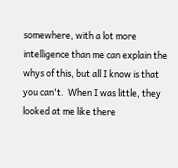somewhere, with a lot more intelligence than me can explain the whys of this, but all I know is that you can't.  When I was little, they looked at me like there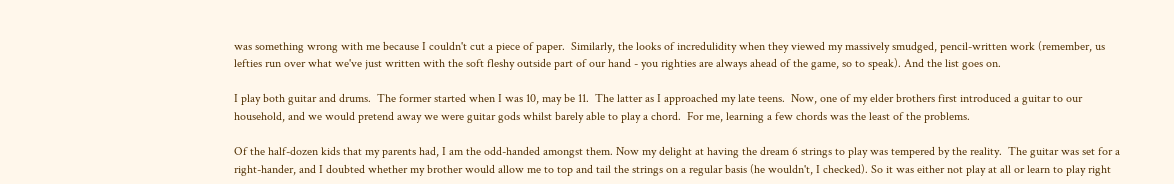was something wrong with me because I couldn't cut a piece of paper.  Similarly, the looks of incredulidity when they viewed my massively smudged, pencil-written work (remember, us lefties run over what we've just written with the soft fleshy outside part of our hand - you righties are always ahead of the game, so to speak). And the list goes on.

I play both guitar and drums.  The former started when I was 10, may be 11.  The latter as I approached my late teens.  Now, one of my elder brothers first introduced a guitar to our household, and we would pretend away we were guitar gods whilst barely able to play a chord.  For me, learning a few chords was the least of the problems.

Of the half-dozen kids that my parents had, I am the odd-handed amongst them. Now my delight at having the dream 6 strings to play was tempered by the reality.  The guitar was set for a right-hander, and I doubted whether my brother would allow me to top and tail the strings on a regular basis (he wouldn't, I checked). So it was either not play at all or learn to play right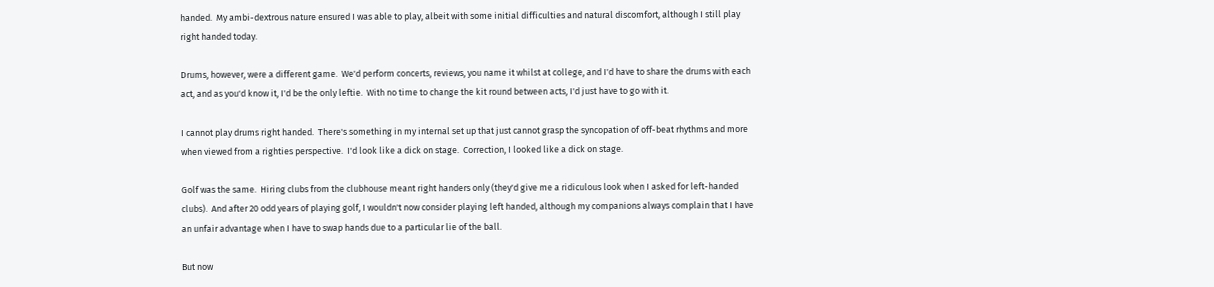handed.  My ambi-dextrous nature ensured I was able to play, albeit with some initial difficulties and natural discomfort, although I still play right handed today.

Drums, however, were a different game.  We'd perform concerts, reviews, you name it whilst at college, and I'd have to share the drums with each act, and as you'd know it, I'd be the only leftie.  With no time to change the kit round between acts, I'd just have to go with it.

I cannot play drums right handed.  There's something in my internal set up that just cannot grasp the syncopation of off-beat rhythms and more when viewed from a righties perspective.  I'd look like a dick on stage.  Correction, I looked like a dick on stage.

Golf was the same.  Hiring clubs from the clubhouse meant right handers only (they'd give me a ridiculous look when I asked for left-handed clubs).  And after 20 odd years of playing golf, I wouldn't now consider playing left handed, although my companions always complain that I have an unfair advantage when I have to swap hands due to a particular lie of the ball.

But now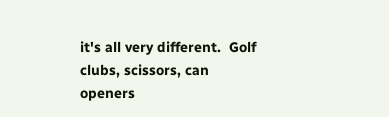it's all very different.  Golf clubs, scissors, can openers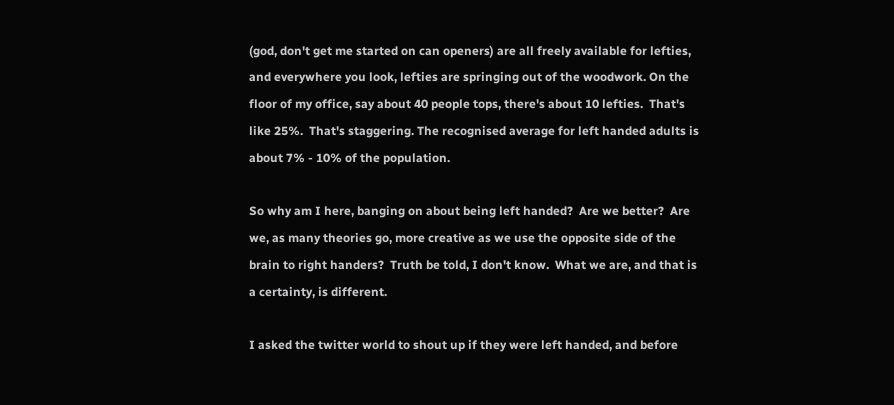(god, don't get me started on can openers) are all freely available for lefties, and everywhere you look, lefties are springing out of the woodwork. On the floor of my office, say about 40 people tops, there's about 10 lefties.  That's like 25%.  That's staggering. The recognised average for left handed adults is about 7% - 10% of the population.

So why am I here, banging on about being left handed?  Are we better?  Are we, as many theories go, more creative as we use the opposite side of the brain to right handers?  Truth be told, I don't know.  What we are, and that is a certainty, is different.

I asked the twitter world to shout up if they were left handed, and before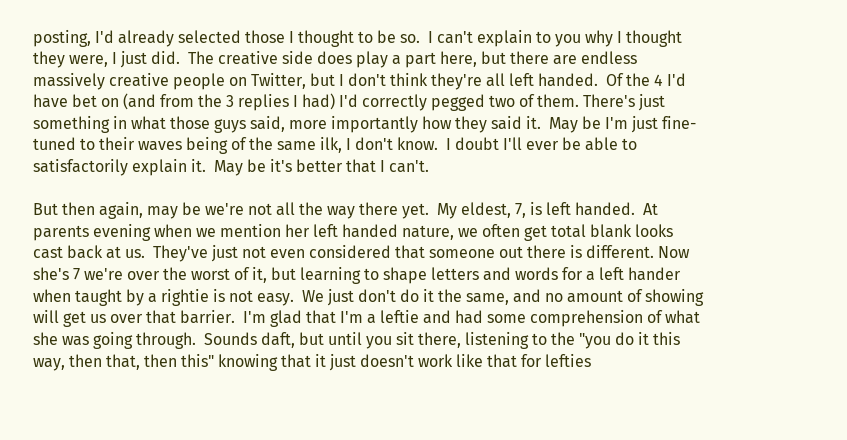posting, I'd already selected those I thought to be so.  I can't explain to you why I thought they were, I just did.  The creative side does play a part here, but there are endless massively creative people on Twitter, but I don't think they're all left handed.  Of the 4 I'd have bet on (and from the 3 replies I had) I'd correctly pegged two of them. There's just something in what those guys said, more importantly how they said it.  May be I'm just fine-tuned to their waves being of the same ilk, I don't know.  I doubt I'll ever be able to satisfactorily explain it.  May be it's better that I can't.

But then again, may be we're not all the way there yet.  My eldest, 7, is left handed.  At parents evening when we mention her left handed nature, we often get total blank looks cast back at us.  They've just not even considered that someone out there is different. Now she's 7 we're over the worst of it, but learning to shape letters and words for a left hander when taught by a rightie is not easy.  We just don't do it the same, and no amount of showing will get us over that barrier.  I'm glad that I'm a leftie and had some comprehension of what she was going through.  Sounds daft, but until you sit there, listening to the "you do it this way, then that, then this" knowing that it just doesn't work like that for lefties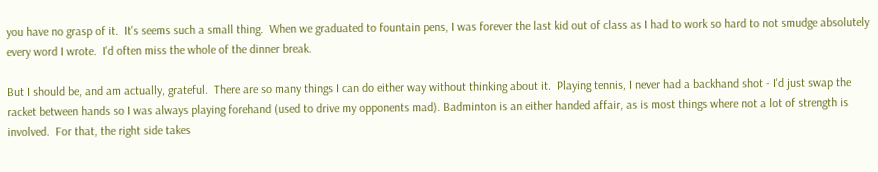you have no grasp of it.  It's seems such a small thing.  When we graduated to fountain pens, I was forever the last kid out of class as I had to work so hard to not smudge absolutely every word I wrote.  I'd often miss the whole of the dinner break.

But I should be, and am actually, grateful.  There are so many things I can do either way without thinking about it.  Playing tennis, I never had a backhand shot - I'd just swap the racket between hands so I was always playing forehand (used to drive my opponents mad). Badminton is an either handed affair, as is most things where not a lot of strength is involved.  For that, the right side takes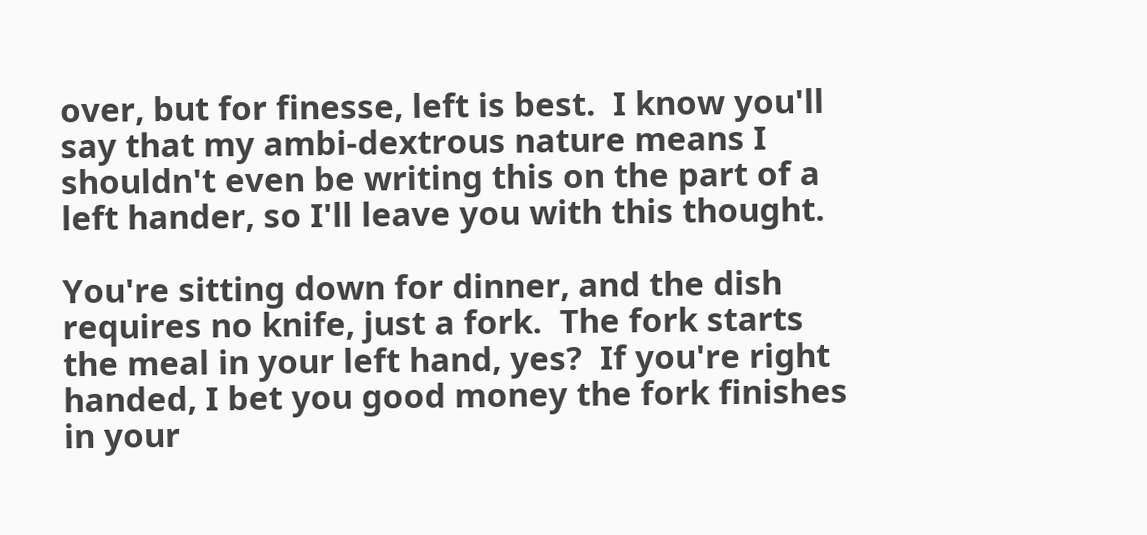over, but for finesse, left is best.  I know you'll say that my ambi-dextrous nature means I shouldn't even be writing this on the part of a left hander, so I'll leave you with this thought.

You're sitting down for dinner, and the dish requires no knife, just a fork.  The fork starts the meal in your left hand, yes?  If you're right handed, I bet you good money the fork finishes in your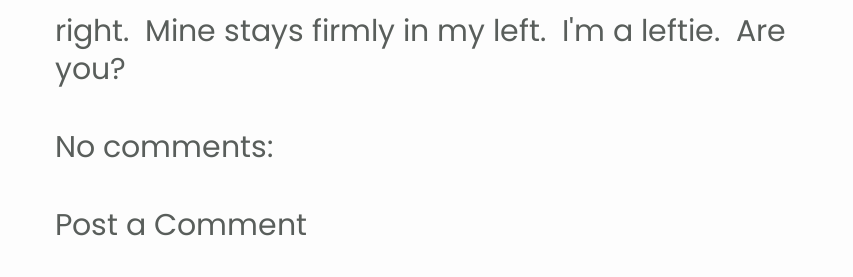right.  Mine stays firmly in my left.  I'm a leftie.  Are you?

No comments:

Post a Comment